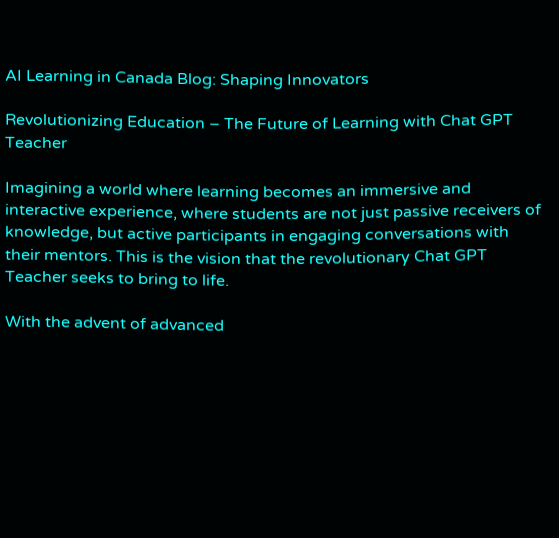AI Learning in Canada Blog: Shaping Innovators

Revolutionizing Education – The Future of Learning with Chat GPT Teacher

Imagining a world where learning becomes an immersive and interactive experience, where students are not just passive receivers of knowledge, but active participants in engaging conversations with their mentors. This is the vision that the revolutionary Chat GPT Teacher seeks to bring to life.

With the advent of advanced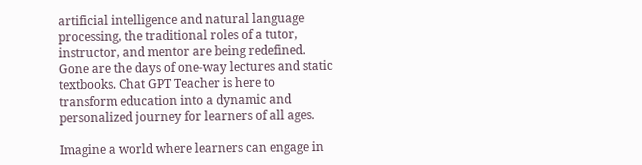artificial intelligence and natural language processing, the traditional roles of a tutor, instructor, and mentor are being redefined. Gone are the days of one-way lectures and static textbooks. Chat GPT Teacher is here to transform education into a dynamic and personalized journey for learners of all ages.

Imagine a world where learners can engage in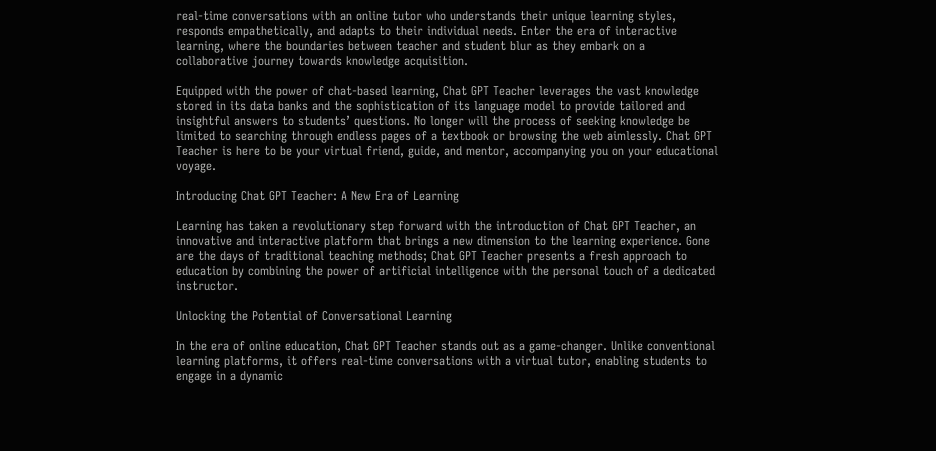real-time conversations with an online tutor who understands their unique learning styles, responds empathetically, and adapts to their individual needs. Enter the era of interactive learning, where the boundaries between teacher and student blur as they embark on a collaborative journey towards knowledge acquisition.

Equipped with the power of chat-based learning, Chat GPT Teacher leverages the vast knowledge stored in its data banks and the sophistication of its language model to provide tailored and insightful answers to students’ questions. No longer will the process of seeking knowledge be limited to searching through endless pages of a textbook or browsing the web aimlessly. Chat GPT Teacher is here to be your virtual friend, guide, and mentor, accompanying you on your educational voyage.

Introducing Chat GPT Teacher: A New Era of Learning

Learning has taken a revolutionary step forward with the introduction of Chat GPT Teacher, an innovative and interactive platform that brings a new dimension to the learning experience. Gone are the days of traditional teaching methods; Chat GPT Teacher presents a fresh approach to education by combining the power of artificial intelligence with the personal touch of a dedicated instructor.

Unlocking the Potential of Conversational Learning

In the era of online education, Chat GPT Teacher stands out as a game-changer. Unlike conventional learning platforms, it offers real-time conversations with a virtual tutor, enabling students to engage in a dynamic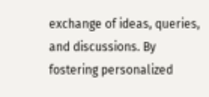exchange of ideas, queries, and discussions. By fostering personalized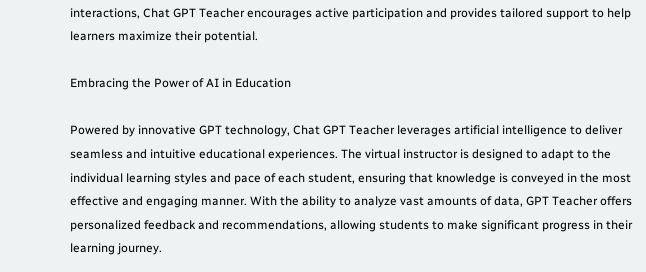interactions, Chat GPT Teacher encourages active participation and provides tailored support to help learners maximize their potential.

Embracing the Power of AI in Education

Powered by innovative GPT technology, Chat GPT Teacher leverages artificial intelligence to deliver seamless and intuitive educational experiences. The virtual instructor is designed to adapt to the individual learning styles and pace of each student, ensuring that knowledge is conveyed in the most effective and engaging manner. With the ability to analyze vast amounts of data, GPT Teacher offers personalized feedback and recommendations, allowing students to make significant progress in their learning journey.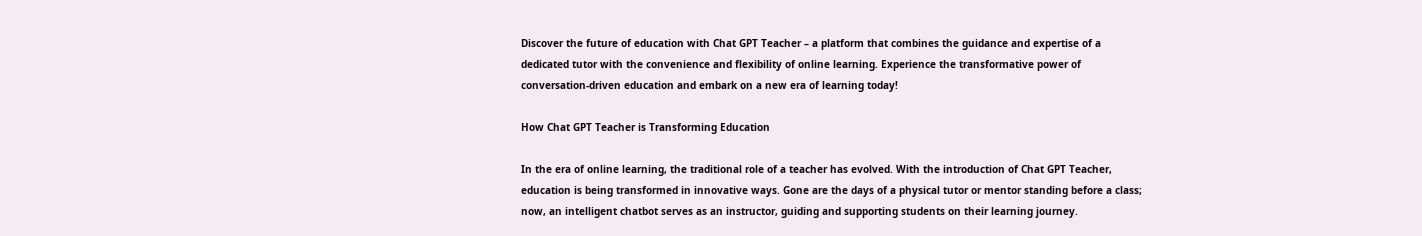Discover the future of education with Chat GPT Teacher – a platform that combines the guidance and expertise of a dedicated tutor with the convenience and flexibility of online learning. Experience the transformative power of conversation-driven education and embark on a new era of learning today!

How Chat GPT Teacher is Transforming Education

In the era of online learning, the traditional role of a teacher has evolved. With the introduction of Chat GPT Teacher, education is being transformed in innovative ways. Gone are the days of a physical tutor or mentor standing before a class; now, an intelligent chatbot serves as an instructor, guiding and supporting students on their learning journey.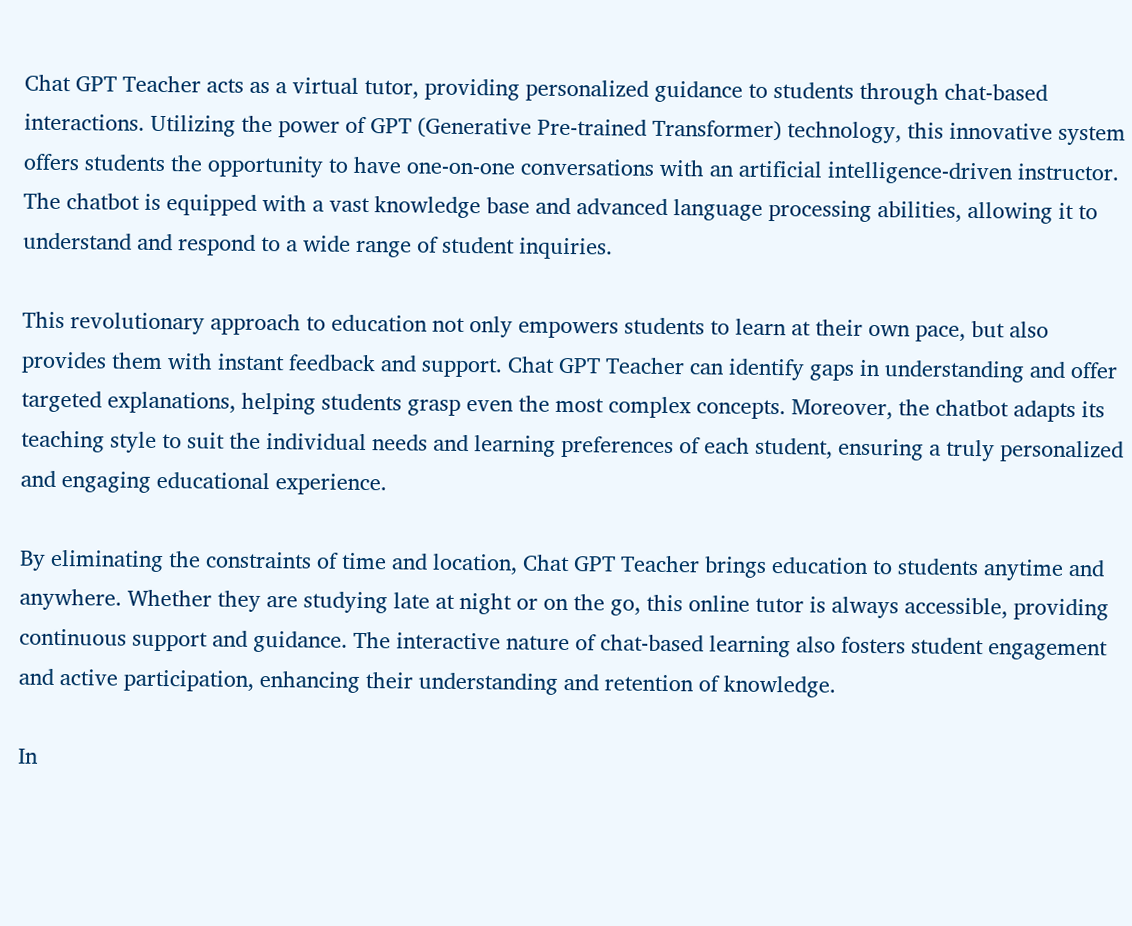Chat GPT Teacher acts as a virtual tutor, providing personalized guidance to students through chat-based interactions. Utilizing the power of GPT (Generative Pre-trained Transformer) technology, this innovative system offers students the opportunity to have one-on-one conversations with an artificial intelligence-driven instructor. The chatbot is equipped with a vast knowledge base and advanced language processing abilities, allowing it to understand and respond to a wide range of student inquiries.

This revolutionary approach to education not only empowers students to learn at their own pace, but also provides them with instant feedback and support. Chat GPT Teacher can identify gaps in understanding and offer targeted explanations, helping students grasp even the most complex concepts. Moreover, the chatbot adapts its teaching style to suit the individual needs and learning preferences of each student, ensuring a truly personalized and engaging educational experience.

By eliminating the constraints of time and location, Chat GPT Teacher brings education to students anytime and anywhere. Whether they are studying late at night or on the go, this online tutor is always accessible, providing continuous support and guidance. The interactive nature of chat-based learning also fosters student engagement and active participation, enhancing their understanding and retention of knowledge.

In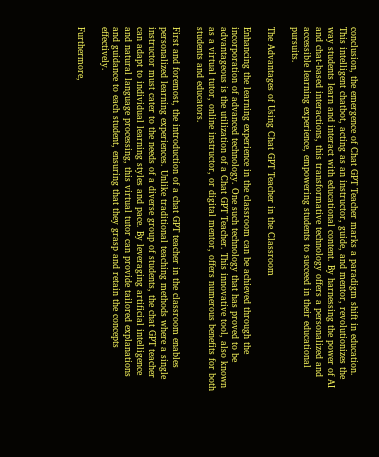conclusion, the emergence of Chat GPT Teacher marks a paradigm shift in education. This intelligent chatbot, acting as an instructor, guide, and mentor, revolutionizes the way students learn and interact with educational content. By harnessing the power of AI and chat-based interactions, this transformative technology offers a personalized and accessible learning experience, empowering students to succeed in their educational pursuits.

The Advantages of Using Chat GPT Teacher in the Classroom

Enhancing the learning experience in the classroom can be achieved through the incorporation of advanced technology. One such technology that has proved to be advantageous is the utilization of a Chat GPT Teacher. This innovative tool, also known as a virtual tutor, online instructor, or digital mentor, offers numerous benefits for both students and educators.

First and foremost, the introduction of a chat GPT teacher in the classroom enables personalized learning experiences. Unlike traditional teaching methods where a single instructor must cater to the needs of a diverse group of students, the chat GPT teacher can adapt to individual learning styles and pace. By leveraging artificial intelligence and natural language processing, this virtual tutor can provide tailored explanations and guidance to each student, ensuring that they grasp and retain the concepts effectively.

Furthermore,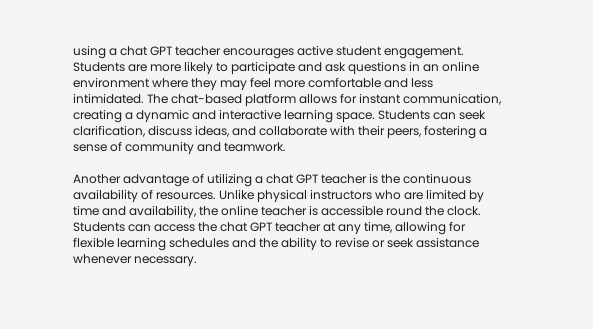using a chat GPT teacher encourages active student engagement. Students are more likely to participate and ask questions in an online environment where they may feel more comfortable and less intimidated. The chat-based platform allows for instant communication, creating a dynamic and interactive learning space. Students can seek clarification, discuss ideas, and collaborate with their peers, fostering a sense of community and teamwork.

Another advantage of utilizing a chat GPT teacher is the continuous availability of resources. Unlike physical instructors who are limited by time and availability, the online teacher is accessible round the clock. Students can access the chat GPT teacher at any time, allowing for flexible learning schedules and the ability to revise or seek assistance whenever necessary.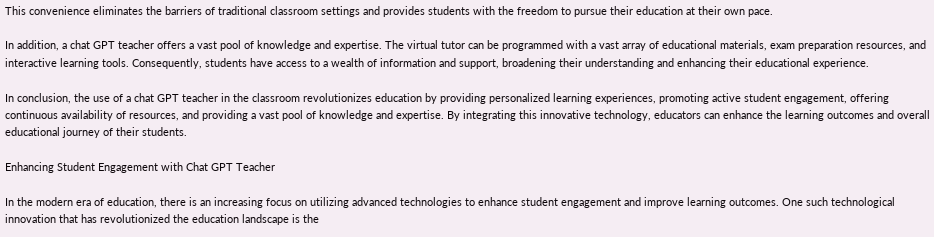This convenience eliminates the barriers of traditional classroom settings and provides students with the freedom to pursue their education at their own pace.

In addition, a chat GPT teacher offers a vast pool of knowledge and expertise. The virtual tutor can be programmed with a vast array of educational materials, exam preparation resources, and interactive learning tools. Consequently, students have access to a wealth of information and support, broadening their understanding and enhancing their educational experience.

In conclusion, the use of a chat GPT teacher in the classroom revolutionizes education by providing personalized learning experiences, promoting active student engagement, offering continuous availability of resources, and providing a vast pool of knowledge and expertise. By integrating this innovative technology, educators can enhance the learning outcomes and overall educational journey of their students.

Enhancing Student Engagement with Chat GPT Teacher

In the modern era of education, there is an increasing focus on utilizing advanced technologies to enhance student engagement and improve learning outcomes. One such technological innovation that has revolutionized the education landscape is the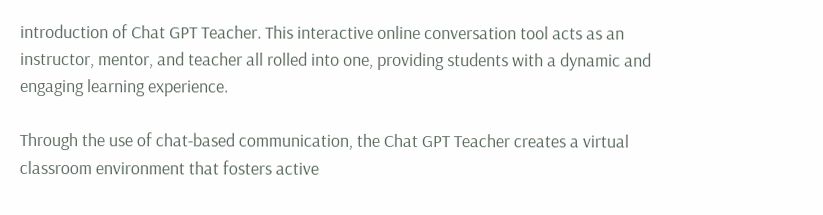introduction of Chat GPT Teacher. This interactive online conversation tool acts as an instructor, mentor, and teacher all rolled into one, providing students with a dynamic and engaging learning experience.

Through the use of chat-based communication, the Chat GPT Teacher creates a virtual classroom environment that fosters active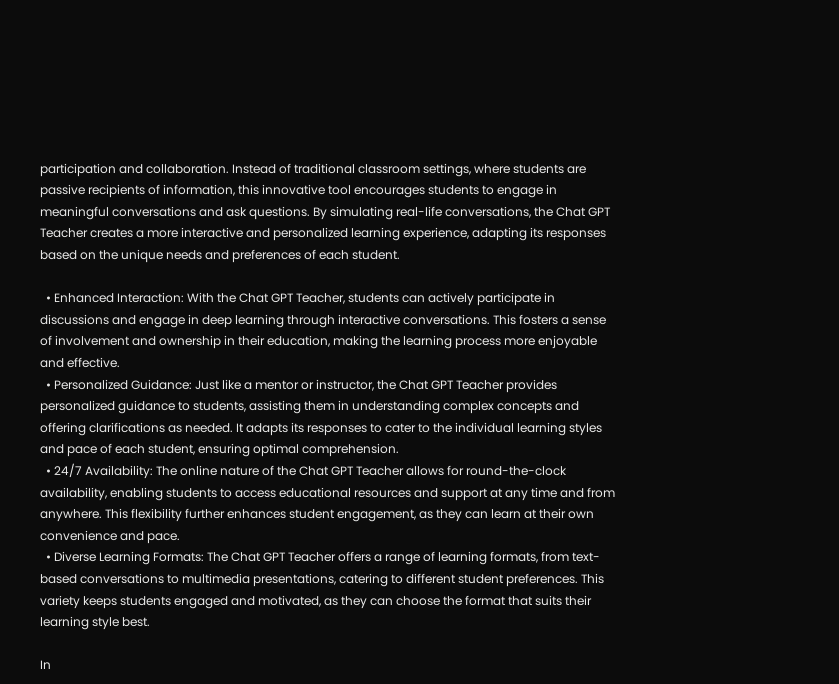participation and collaboration. Instead of traditional classroom settings, where students are passive recipients of information, this innovative tool encourages students to engage in meaningful conversations and ask questions. By simulating real-life conversations, the Chat GPT Teacher creates a more interactive and personalized learning experience, adapting its responses based on the unique needs and preferences of each student.

  • Enhanced Interaction: With the Chat GPT Teacher, students can actively participate in discussions and engage in deep learning through interactive conversations. This fosters a sense of involvement and ownership in their education, making the learning process more enjoyable and effective.
  • Personalized Guidance: Just like a mentor or instructor, the Chat GPT Teacher provides personalized guidance to students, assisting them in understanding complex concepts and offering clarifications as needed. It adapts its responses to cater to the individual learning styles and pace of each student, ensuring optimal comprehension.
  • 24/7 Availability: The online nature of the Chat GPT Teacher allows for round-the-clock availability, enabling students to access educational resources and support at any time and from anywhere. This flexibility further enhances student engagement, as they can learn at their own convenience and pace.
  • Diverse Learning Formats: The Chat GPT Teacher offers a range of learning formats, from text-based conversations to multimedia presentations, catering to different student preferences. This variety keeps students engaged and motivated, as they can choose the format that suits their learning style best.

In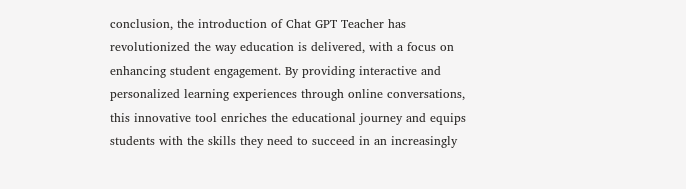conclusion, the introduction of Chat GPT Teacher has revolutionized the way education is delivered, with a focus on enhancing student engagement. By providing interactive and personalized learning experiences through online conversations, this innovative tool enriches the educational journey and equips students with the skills they need to succeed in an increasingly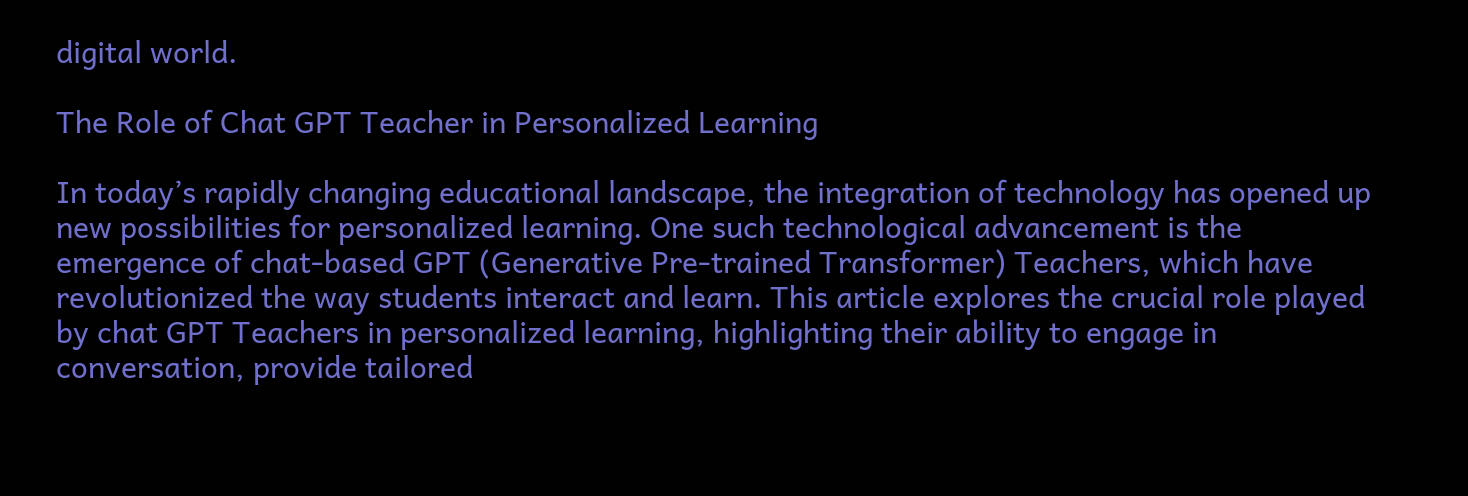digital world.

The Role of Chat GPT Teacher in Personalized Learning

In today’s rapidly changing educational landscape, the integration of technology has opened up new possibilities for personalized learning. One such technological advancement is the emergence of chat-based GPT (Generative Pre-trained Transformer) Teachers, which have revolutionized the way students interact and learn. This article explores the crucial role played by chat GPT Teachers in personalized learning, highlighting their ability to engage in conversation, provide tailored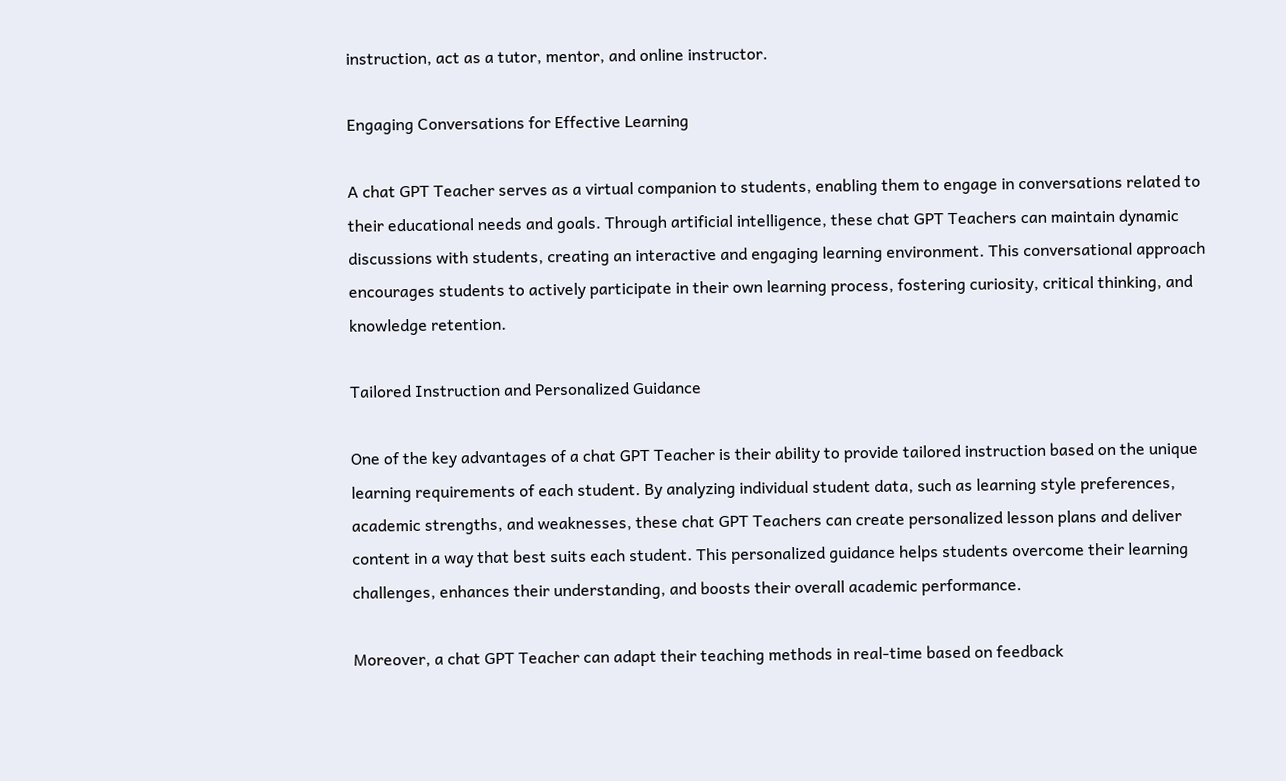instruction, act as a tutor, mentor, and online instructor.

Engaging Conversations for Effective Learning

A chat GPT Teacher serves as a virtual companion to students, enabling them to engage in conversations related to their educational needs and goals. Through artificial intelligence, these chat GPT Teachers can maintain dynamic discussions with students, creating an interactive and engaging learning environment. This conversational approach encourages students to actively participate in their own learning process, fostering curiosity, critical thinking, and knowledge retention.

Tailored Instruction and Personalized Guidance

One of the key advantages of a chat GPT Teacher is their ability to provide tailored instruction based on the unique learning requirements of each student. By analyzing individual student data, such as learning style preferences, academic strengths, and weaknesses, these chat GPT Teachers can create personalized lesson plans and deliver content in a way that best suits each student. This personalized guidance helps students overcome their learning challenges, enhances their understanding, and boosts their overall academic performance.

Moreover, a chat GPT Teacher can adapt their teaching methods in real-time based on feedback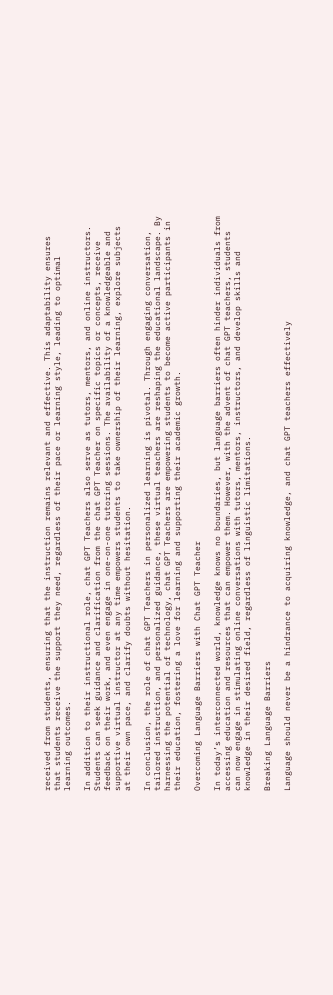received from students, ensuring that the instruction remains relevant and effective. This adaptability ensures that students receive the support they need, regardless of their pace or learning style, leading to optimal learning outcomes.

In addition to their instructional role, chat GPT Teachers also serve as tutors, mentors, and online instructors. Students can seek guidance and clarification from the chat GPT Teacher on specific topics or concepts, receive feedback on their work, and even engage in one-on-one tutoring sessions. The availability of a knowledgeable and supportive virtual instructor at any time empowers students to take ownership of their learning, explore subjects at their own pace, and clarify doubts without hesitation.

In conclusion, the role of chat GPT Teachers in personalized learning is pivotal. Through engaging conversation, tailored instruction, and personalized guidance, these virtual teachers are reshaping the educational landscape. By harnessing the potential of technology, chat GPT Teachers are empowering students to become active participants in their education, fostering a love for learning and supporting their academic growth.

Overcoming Language Barriers with Chat GPT Teacher

In today’s interconnected world, knowledge knows no boundaries, but language barriers often hinder individuals from accessing education and resources that can empower them. However, with the advent of chat GPT teachers, students can now engage in stimulating online conversations with tutors, mentors, instructors, and develop skills and knowledge in their desired field, regardless of linguistic limitations.

Breaking Language Barriers

Language should never be a hindrance to acquiring knowledge, and chat GPT teachers effectively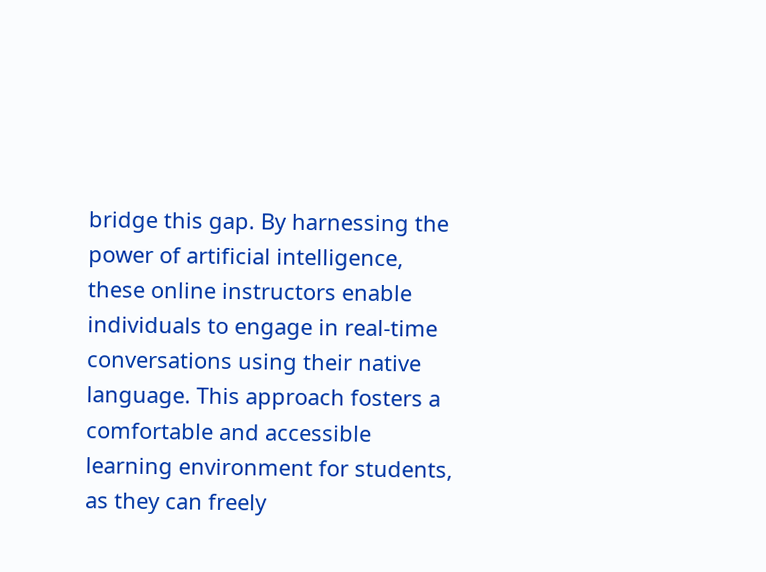bridge this gap. By harnessing the power of artificial intelligence, these online instructors enable individuals to engage in real-time conversations using their native language. This approach fosters a comfortable and accessible learning environment for students, as they can freely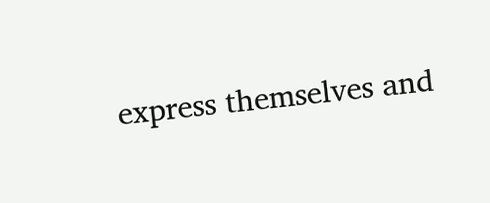express themselves and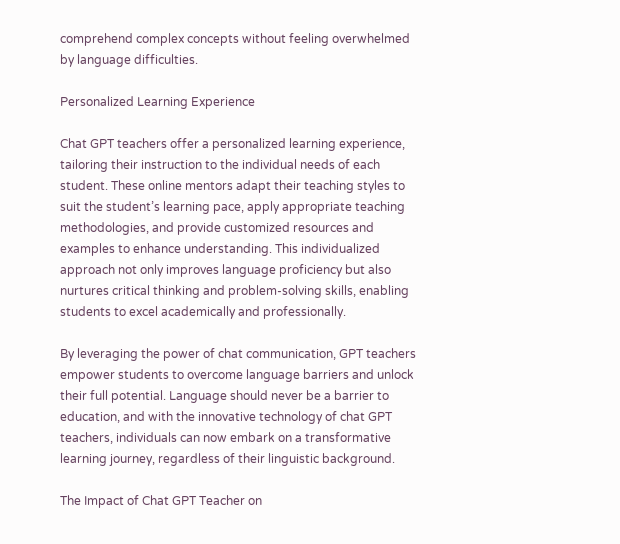comprehend complex concepts without feeling overwhelmed by language difficulties.

Personalized Learning Experience

Chat GPT teachers offer a personalized learning experience, tailoring their instruction to the individual needs of each student. These online mentors adapt their teaching styles to suit the student’s learning pace, apply appropriate teaching methodologies, and provide customized resources and examples to enhance understanding. This individualized approach not only improves language proficiency but also nurtures critical thinking and problem-solving skills, enabling students to excel academically and professionally.

By leveraging the power of chat communication, GPT teachers empower students to overcome language barriers and unlock their full potential. Language should never be a barrier to education, and with the innovative technology of chat GPT teachers, individuals can now embark on a transformative learning journey, regardless of their linguistic background.

The Impact of Chat GPT Teacher on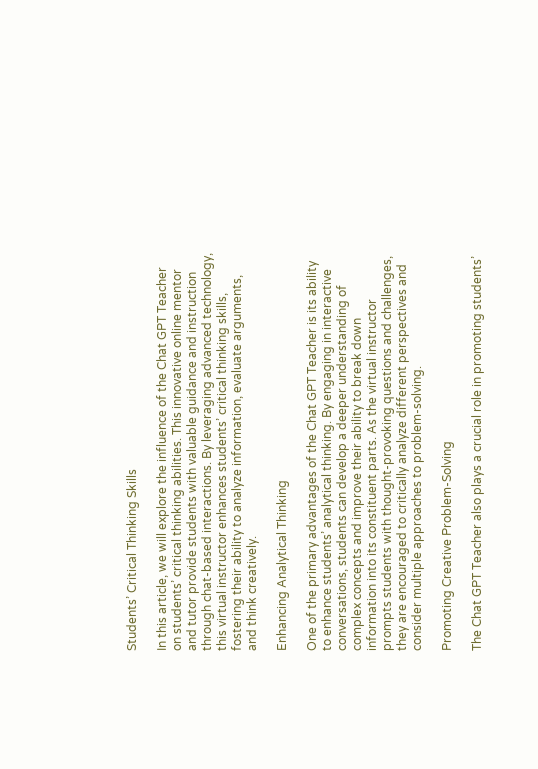Students’ Critical Thinking Skills

In this article, we will explore the influence of the Chat GPT Teacher on students’ critical thinking abilities. This innovative online mentor and tutor provide students with valuable guidance and instruction through chat-based interactions. By leveraging advanced technology, this virtual instructor enhances students’ critical thinking skills, fostering their ability to analyze information, evaluate arguments, and think creatively.

Enhancing Analytical Thinking

One of the primary advantages of the Chat GPT Teacher is its ability to enhance students’ analytical thinking. By engaging in interactive conversations, students can develop a deeper understanding of complex concepts and improve their ability to break down information into its constituent parts. As the virtual instructor prompts students with thought-provoking questions and challenges, they are encouraged to critically analyze different perspectives and consider multiple approaches to problem-solving.

Promoting Creative Problem-Solving

The Chat GPT Teacher also plays a crucial role in promoting students’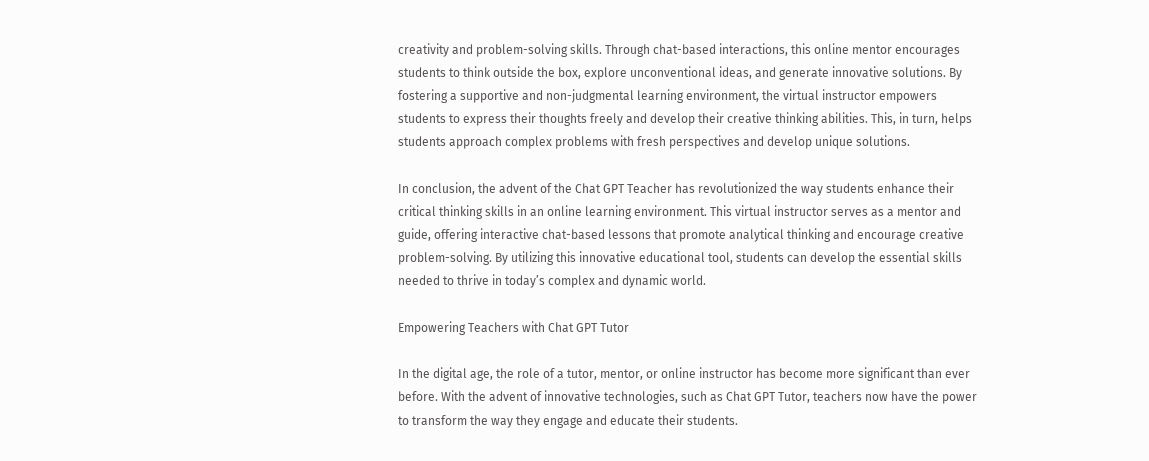creativity and problem-solving skills. Through chat-based interactions, this online mentor encourages students to think outside the box, explore unconventional ideas, and generate innovative solutions. By fostering a supportive and non-judgmental learning environment, the virtual instructor empowers students to express their thoughts freely and develop their creative thinking abilities. This, in turn, helps students approach complex problems with fresh perspectives and develop unique solutions.

In conclusion, the advent of the Chat GPT Teacher has revolutionized the way students enhance their critical thinking skills in an online learning environment. This virtual instructor serves as a mentor and guide, offering interactive chat-based lessons that promote analytical thinking and encourage creative problem-solving. By utilizing this innovative educational tool, students can develop the essential skills needed to thrive in today’s complex and dynamic world.

Empowering Teachers with Chat GPT Tutor

In the digital age, the role of a tutor, mentor, or online instructor has become more significant than ever before. With the advent of innovative technologies, such as Chat GPT Tutor, teachers now have the power to transform the way they engage and educate their students.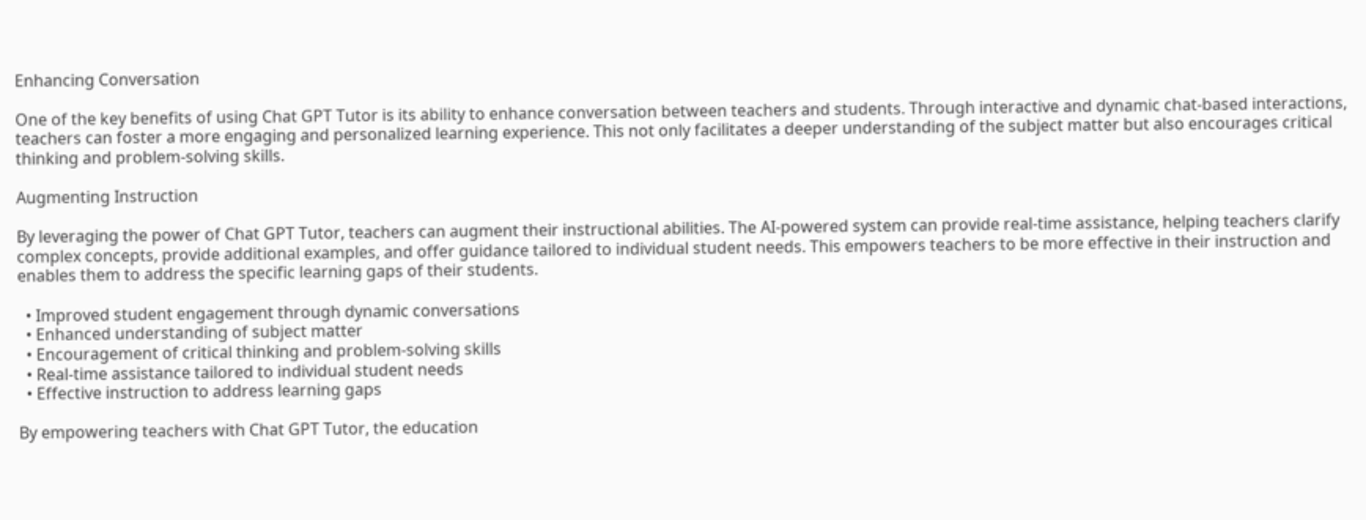Enhancing Conversation

One of the key benefits of using Chat GPT Tutor is its ability to enhance conversation between teachers and students. Through interactive and dynamic chat-based interactions, teachers can foster a more engaging and personalized learning experience. This not only facilitates a deeper understanding of the subject matter but also encourages critical thinking and problem-solving skills.

Augmenting Instruction

By leveraging the power of Chat GPT Tutor, teachers can augment their instructional abilities. The AI-powered system can provide real-time assistance, helping teachers clarify complex concepts, provide additional examples, and offer guidance tailored to individual student needs. This empowers teachers to be more effective in their instruction and enables them to address the specific learning gaps of their students.

  • Improved student engagement through dynamic conversations
  • Enhanced understanding of subject matter
  • Encouragement of critical thinking and problem-solving skills
  • Real-time assistance tailored to individual student needs
  • Effective instruction to address learning gaps

By empowering teachers with Chat GPT Tutor, the education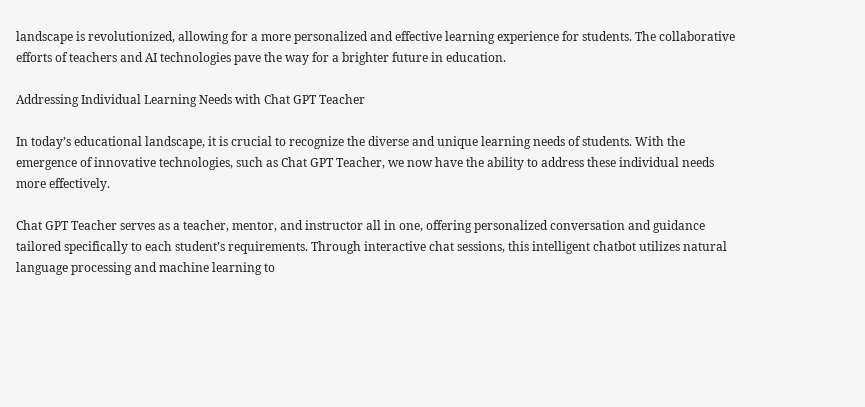landscape is revolutionized, allowing for a more personalized and effective learning experience for students. The collaborative efforts of teachers and AI technologies pave the way for a brighter future in education.

Addressing Individual Learning Needs with Chat GPT Teacher

In today’s educational landscape, it is crucial to recognize the diverse and unique learning needs of students. With the emergence of innovative technologies, such as Chat GPT Teacher, we now have the ability to address these individual needs more effectively.

Chat GPT Teacher serves as a teacher, mentor, and instructor all in one, offering personalized conversation and guidance tailored specifically to each student’s requirements. Through interactive chat sessions, this intelligent chatbot utilizes natural language processing and machine learning to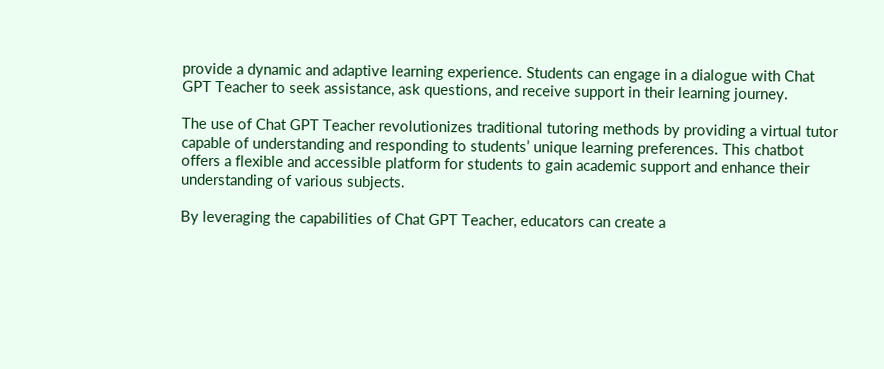provide a dynamic and adaptive learning experience. Students can engage in a dialogue with Chat GPT Teacher to seek assistance, ask questions, and receive support in their learning journey.

The use of Chat GPT Teacher revolutionizes traditional tutoring methods by providing a virtual tutor capable of understanding and responding to students’ unique learning preferences. This chatbot offers a flexible and accessible platform for students to gain academic support and enhance their understanding of various subjects.

By leveraging the capabilities of Chat GPT Teacher, educators can create a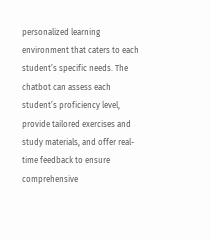personalized learning environment that caters to each student’s specific needs. The chatbot can assess each student’s proficiency level, provide tailored exercises and study materials, and offer real-time feedback to ensure comprehensive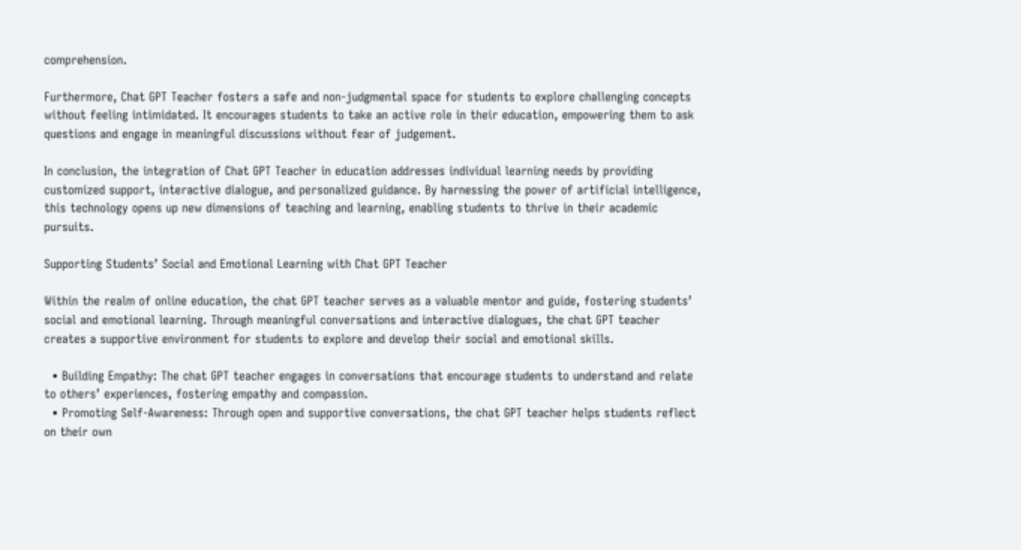comprehension.

Furthermore, Chat GPT Teacher fosters a safe and non-judgmental space for students to explore challenging concepts without feeling intimidated. It encourages students to take an active role in their education, empowering them to ask questions and engage in meaningful discussions without fear of judgement.

In conclusion, the integration of Chat GPT Teacher in education addresses individual learning needs by providing customized support, interactive dialogue, and personalized guidance. By harnessing the power of artificial intelligence, this technology opens up new dimensions of teaching and learning, enabling students to thrive in their academic pursuits.

Supporting Students’ Social and Emotional Learning with Chat GPT Teacher

Within the realm of online education, the chat GPT teacher serves as a valuable mentor and guide, fostering students’ social and emotional learning. Through meaningful conversations and interactive dialogues, the chat GPT teacher creates a supportive environment for students to explore and develop their social and emotional skills.

  • Building Empathy: The chat GPT teacher engages in conversations that encourage students to understand and relate to others’ experiences, fostering empathy and compassion.
  • Promoting Self-Awareness: Through open and supportive conversations, the chat GPT teacher helps students reflect on their own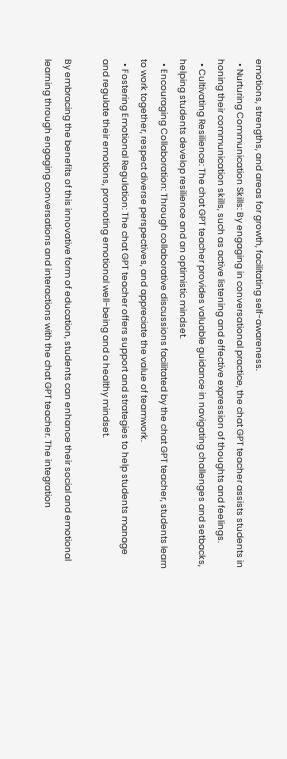emotions, strengths, and areas for growth, facilitating self-awareness.
  • Nurturing Communication Skills: By engaging in conversational practice, the chat GPT teacher assists students in honing their communication skills, such as active listening and effective expression of thoughts and feelings.
  • Cultivating Resilience: The chat GPT teacher provides valuable guidance in navigating challenges and setbacks, helping students develop resilience and an optimistic mindset.
  • Encouraging Collaboration: Through collaborative discussions facilitated by the chat GPT teacher, students learn to work together, respect diverse perspectives, and appreciate the value of teamwork.
  • Fostering Emotional Regulation: The chat GPT teacher offers support and strategies to help students manage and regulate their emotions, promoting emotional well-being and a healthy mindset.

By embracing the benefits of this innovative form of education, students can enhance their social and emotional learning through engaging conversations and interactions with the chat GPT teacher. The integration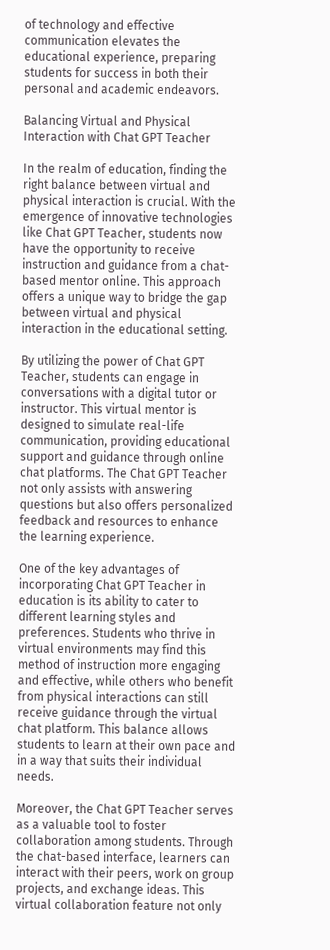of technology and effective communication elevates the educational experience, preparing students for success in both their personal and academic endeavors.

Balancing Virtual and Physical Interaction with Chat GPT Teacher

In the realm of education, finding the right balance between virtual and physical interaction is crucial. With the emergence of innovative technologies like Chat GPT Teacher, students now have the opportunity to receive instruction and guidance from a chat-based mentor online. This approach offers a unique way to bridge the gap between virtual and physical interaction in the educational setting.

By utilizing the power of Chat GPT Teacher, students can engage in conversations with a digital tutor or instructor. This virtual mentor is designed to simulate real-life communication, providing educational support and guidance through online chat platforms. The Chat GPT Teacher not only assists with answering questions but also offers personalized feedback and resources to enhance the learning experience.

One of the key advantages of incorporating Chat GPT Teacher in education is its ability to cater to different learning styles and preferences. Students who thrive in virtual environments may find this method of instruction more engaging and effective, while others who benefit from physical interactions can still receive guidance through the virtual chat platform. This balance allows students to learn at their own pace and in a way that suits their individual needs.

Moreover, the Chat GPT Teacher serves as a valuable tool to foster collaboration among students. Through the chat-based interface, learners can interact with their peers, work on group projects, and exchange ideas. This virtual collaboration feature not only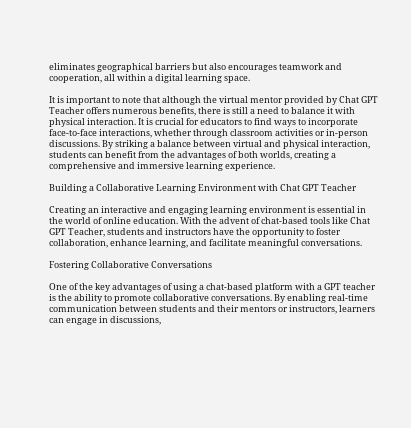eliminates geographical barriers but also encourages teamwork and cooperation, all within a digital learning space.

It is important to note that although the virtual mentor provided by Chat GPT Teacher offers numerous benefits, there is still a need to balance it with physical interaction. It is crucial for educators to find ways to incorporate face-to-face interactions, whether through classroom activities or in-person discussions. By striking a balance between virtual and physical interaction, students can benefit from the advantages of both worlds, creating a comprehensive and immersive learning experience.

Building a Collaborative Learning Environment with Chat GPT Teacher

Creating an interactive and engaging learning environment is essential in the world of online education. With the advent of chat-based tools like Chat GPT Teacher, students and instructors have the opportunity to foster collaboration, enhance learning, and facilitate meaningful conversations.

Fostering Collaborative Conversations

One of the key advantages of using a chat-based platform with a GPT teacher is the ability to promote collaborative conversations. By enabling real-time communication between students and their mentors or instructors, learners can engage in discussions,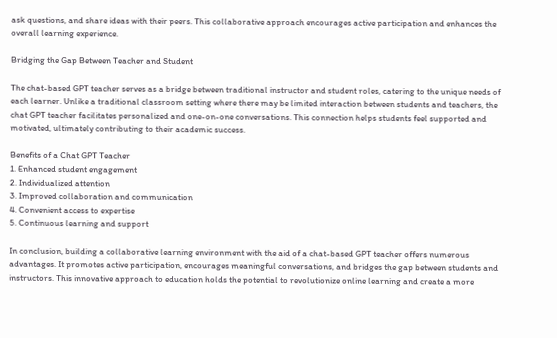ask questions, and share ideas with their peers. This collaborative approach encourages active participation and enhances the overall learning experience.

Bridging the Gap Between Teacher and Student

The chat-based GPT teacher serves as a bridge between traditional instructor and student roles, catering to the unique needs of each learner. Unlike a traditional classroom setting where there may be limited interaction between students and teachers, the chat GPT teacher facilitates personalized and one-on-one conversations. This connection helps students feel supported and motivated, ultimately contributing to their academic success.

Benefits of a Chat GPT Teacher
1. Enhanced student engagement
2. Individualized attention
3. Improved collaboration and communication
4. Convenient access to expertise
5. Continuous learning and support

In conclusion, building a collaborative learning environment with the aid of a chat-based GPT teacher offers numerous advantages. It promotes active participation, encourages meaningful conversations, and bridges the gap between students and instructors. This innovative approach to education holds the potential to revolutionize online learning and create a more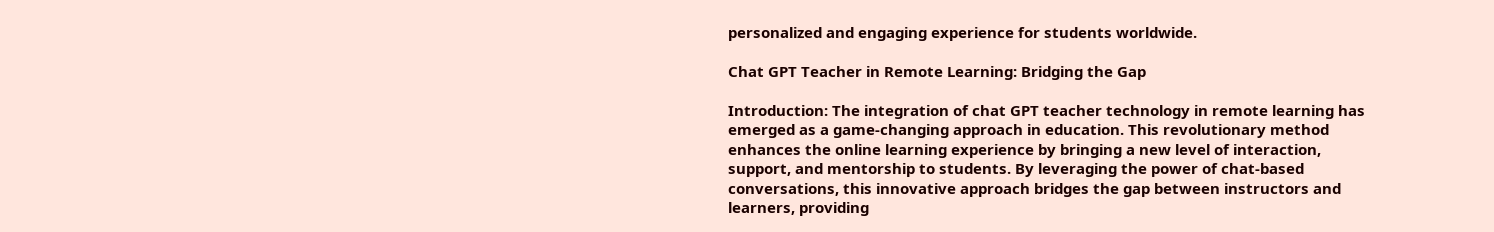personalized and engaging experience for students worldwide.

Chat GPT Teacher in Remote Learning: Bridging the Gap

Introduction: The integration of chat GPT teacher technology in remote learning has emerged as a game-changing approach in education. This revolutionary method enhances the online learning experience by bringing a new level of interaction, support, and mentorship to students. By leveraging the power of chat-based conversations, this innovative approach bridges the gap between instructors and learners, providing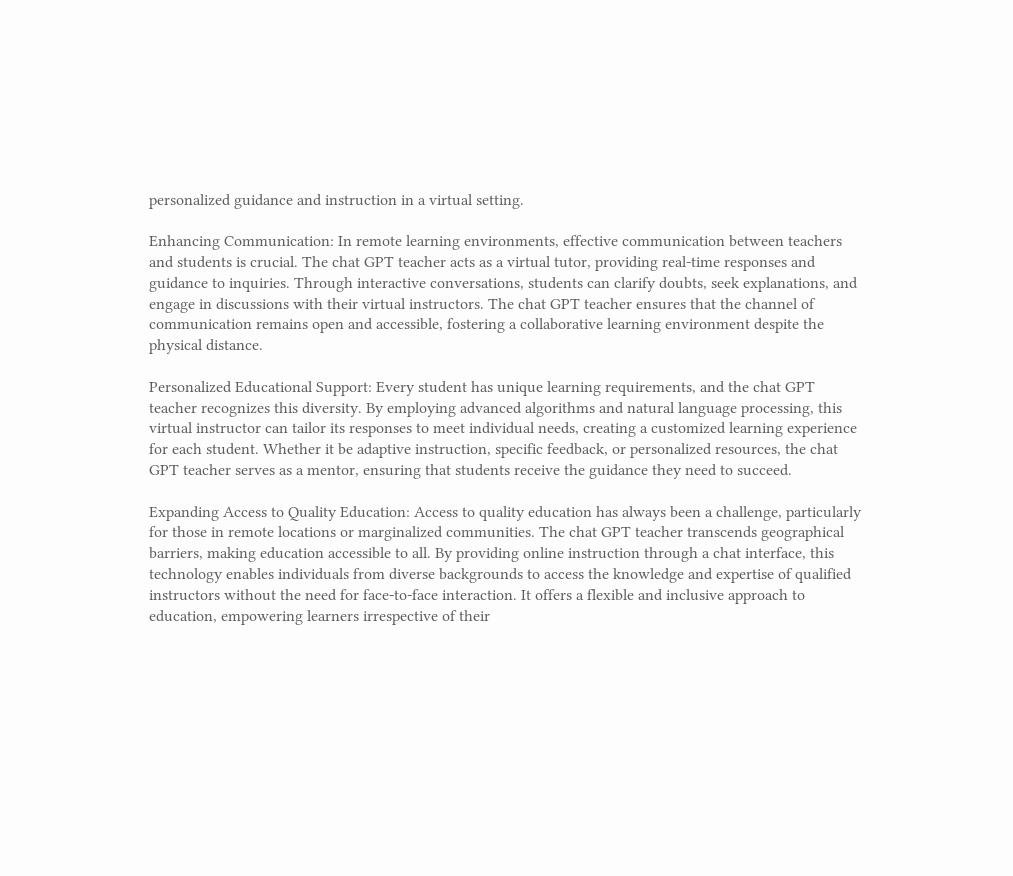personalized guidance and instruction in a virtual setting.

Enhancing Communication: In remote learning environments, effective communication between teachers and students is crucial. The chat GPT teacher acts as a virtual tutor, providing real-time responses and guidance to inquiries. Through interactive conversations, students can clarify doubts, seek explanations, and engage in discussions with their virtual instructors. The chat GPT teacher ensures that the channel of communication remains open and accessible, fostering a collaborative learning environment despite the physical distance.

Personalized Educational Support: Every student has unique learning requirements, and the chat GPT teacher recognizes this diversity. By employing advanced algorithms and natural language processing, this virtual instructor can tailor its responses to meet individual needs, creating a customized learning experience for each student. Whether it be adaptive instruction, specific feedback, or personalized resources, the chat GPT teacher serves as a mentor, ensuring that students receive the guidance they need to succeed.

Expanding Access to Quality Education: Access to quality education has always been a challenge, particularly for those in remote locations or marginalized communities. The chat GPT teacher transcends geographical barriers, making education accessible to all. By providing online instruction through a chat interface, this technology enables individuals from diverse backgrounds to access the knowledge and expertise of qualified instructors without the need for face-to-face interaction. It offers a flexible and inclusive approach to education, empowering learners irrespective of their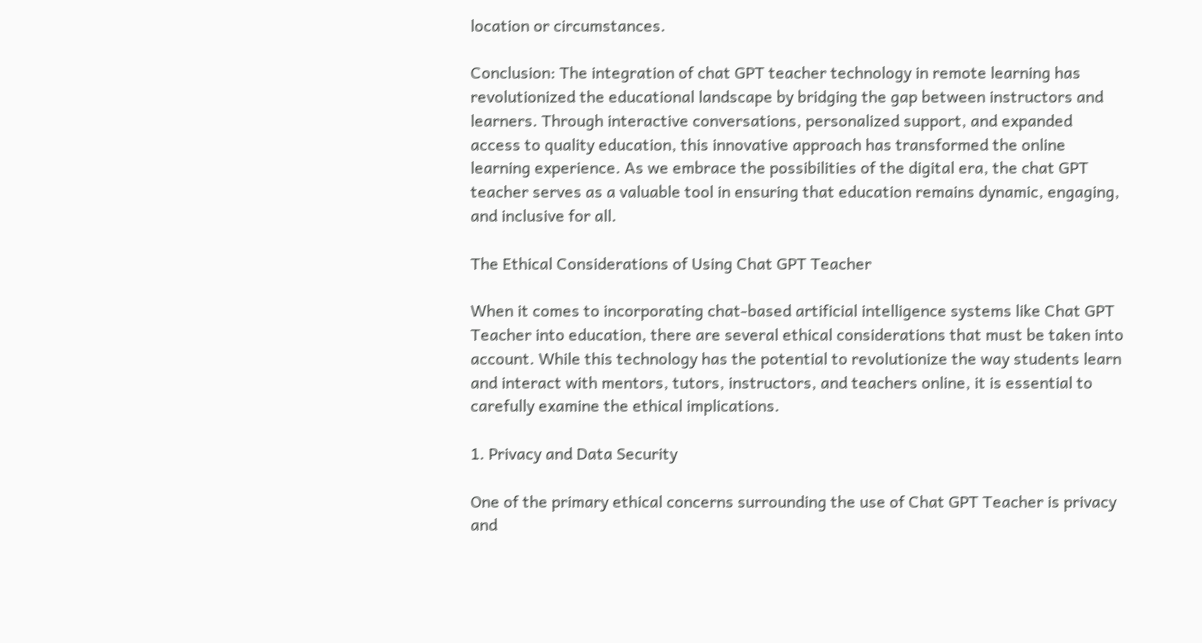location or circumstances.

Conclusion: The integration of chat GPT teacher technology in remote learning has revolutionized the educational landscape by bridging the gap between instructors and learners. Through interactive conversations, personalized support, and expanded access to quality education, this innovative approach has transformed the online learning experience. As we embrace the possibilities of the digital era, the chat GPT teacher serves as a valuable tool in ensuring that education remains dynamic, engaging, and inclusive for all.

The Ethical Considerations of Using Chat GPT Teacher

When it comes to incorporating chat-based artificial intelligence systems like Chat GPT Teacher into education, there are several ethical considerations that must be taken into account. While this technology has the potential to revolutionize the way students learn and interact with mentors, tutors, instructors, and teachers online, it is essential to carefully examine the ethical implications.

1. Privacy and Data Security

One of the primary ethical concerns surrounding the use of Chat GPT Teacher is privacy and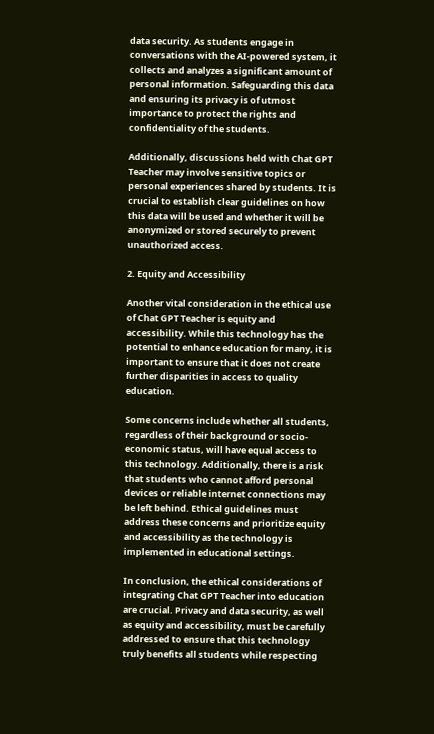data security. As students engage in conversations with the AI-powered system, it collects and analyzes a significant amount of personal information. Safeguarding this data and ensuring its privacy is of utmost importance to protect the rights and confidentiality of the students.

Additionally, discussions held with Chat GPT Teacher may involve sensitive topics or personal experiences shared by students. It is crucial to establish clear guidelines on how this data will be used and whether it will be anonymized or stored securely to prevent unauthorized access.

2. Equity and Accessibility

Another vital consideration in the ethical use of Chat GPT Teacher is equity and accessibility. While this technology has the potential to enhance education for many, it is important to ensure that it does not create further disparities in access to quality education.

Some concerns include whether all students, regardless of their background or socio-economic status, will have equal access to this technology. Additionally, there is a risk that students who cannot afford personal devices or reliable internet connections may be left behind. Ethical guidelines must address these concerns and prioritize equity and accessibility as the technology is implemented in educational settings.

In conclusion, the ethical considerations of integrating Chat GPT Teacher into education are crucial. Privacy and data security, as well as equity and accessibility, must be carefully addressed to ensure that this technology truly benefits all students while respecting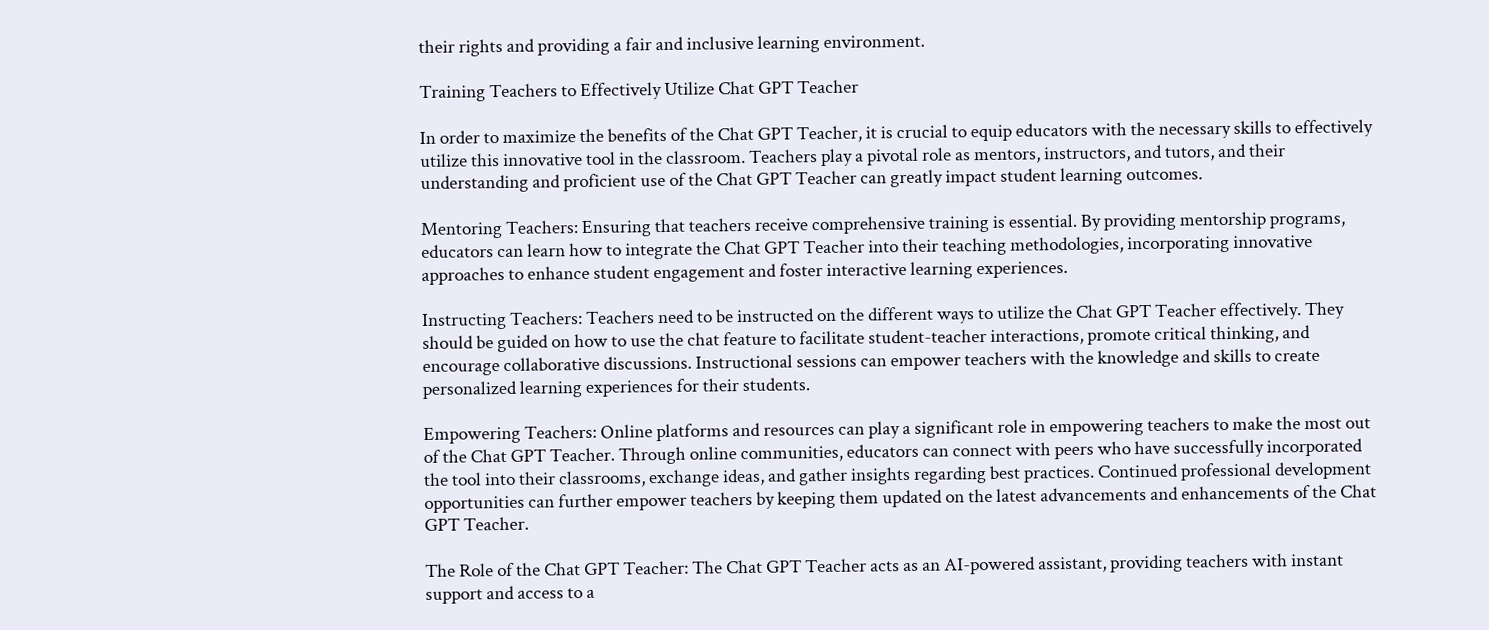their rights and providing a fair and inclusive learning environment.

Training Teachers to Effectively Utilize Chat GPT Teacher

In order to maximize the benefits of the Chat GPT Teacher, it is crucial to equip educators with the necessary skills to effectively utilize this innovative tool in the classroom. Teachers play a pivotal role as mentors, instructors, and tutors, and their understanding and proficient use of the Chat GPT Teacher can greatly impact student learning outcomes.

Mentoring Teachers: Ensuring that teachers receive comprehensive training is essential. By providing mentorship programs, educators can learn how to integrate the Chat GPT Teacher into their teaching methodologies, incorporating innovative approaches to enhance student engagement and foster interactive learning experiences.

Instructing Teachers: Teachers need to be instructed on the different ways to utilize the Chat GPT Teacher effectively. They should be guided on how to use the chat feature to facilitate student-teacher interactions, promote critical thinking, and encourage collaborative discussions. Instructional sessions can empower teachers with the knowledge and skills to create personalized learning experiences for their students.

Empowering Teachers: Online platforms and resources can play a significant role in empowering teachers to make the most out of the Chat GPT Teacher. Through online communities, educators can connect with peers who have successfully incorporated the tool into their classrooms, exchange ideas, and gather insights regarding best practices. Continued professional development opportunities can further empower teachers by keeping them updated on the latest advancements and enhancements of the Chat GPT Teacher.

The Role of the Chat GPT Teacher: The Chat GPT Teacher acts as an AI-powered assistant, providing teachers with instant support and access to a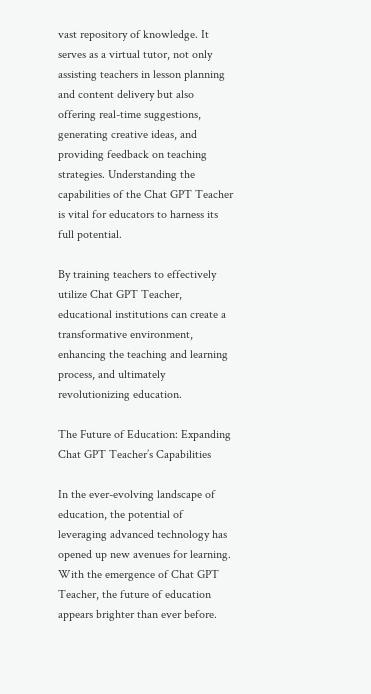vast repository of knowledge. It serves as a virtual tutor, not only assisting teachers in lesson planning and content delivery but also offering real-time suggestions, generating creative ideas, and providing feedback on teaching strategies. Understanding the capabilities of the Chat GPT Teacher is vital for educators to harness its full potential.

By training teachers to effectively utilize Chat GPT Teacher, educational institutions can create a transformative environment, enhancing the teaching and learning process, and ultimately revolutionizing education.

The Future of Education: Expanding Chat GPT Teacher’s Capabilities

In the ever-evolving landscape of education, the potential of leveraging advanced technology has opened up new avenues for learning. With the emergence of Chat GPT Teacher, the future of education appears brighter than ever before.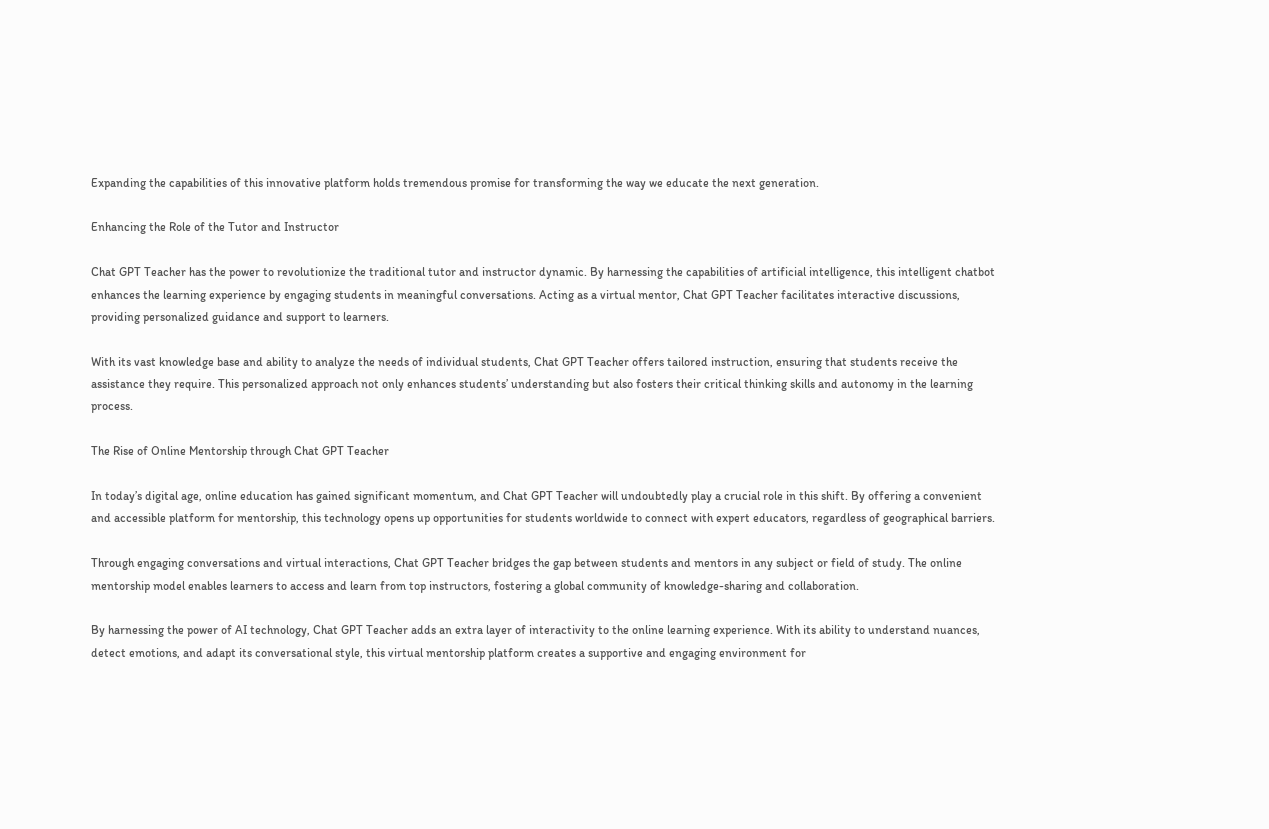Expanding the capabilities of this innovative platform holds tremendous promise for transforming the way we educate the next generation.

Enhancing the Role of the Tutor and Instructor

Chat GPT Teacher has the power to revolutionize the traditional tutor and instructor dynamic. By harnessing the capabilities of artificial intelligence, this intelligent chatbot enhances the learning experience by engaging students in meaningful conversations. Acting as a virtual mentor, Chat GPT Teacher facilitates interactive discussions, providing personalized guidance and support to learners.

With its vast knowledge base and ability to analyze the needs of individual students, Chat GPT Teacher offers tailored instruction, ensuring that students receive the assistance they require. This personalized approach not only enhances students’ understanding but also fosters their critical thinking skills and autonomy in the learning process.

The Rise of Online Mentorship through Chat GPT Teacher

In today’s digital age, online education has gained significant momentum, and Chat GPT Teacher will undoubtedly play a crucial role in this shift. By offering a convenient and accessible platform for mentorship, this technology opens up opportunities for students worldwide to connect with expert educators, regardless of geographical barriers.

Through engaging conversations and virtual interactions, Chat GPT Teacher bridges the gap between students and mentors in any subject or field of study. The online mentorship model enables learners to access and learn from top instructors, fostering a global community of knowledge-sharing and collaboration.

By harnessing the power of AI technology, Chat GPT Teacher adds an extra layer of interactivity to the online learning experience. With its ability to understand nuances, detect emotions, and adapt its conversational style, this virtual mentorship platform creates a supportive and engaging environment for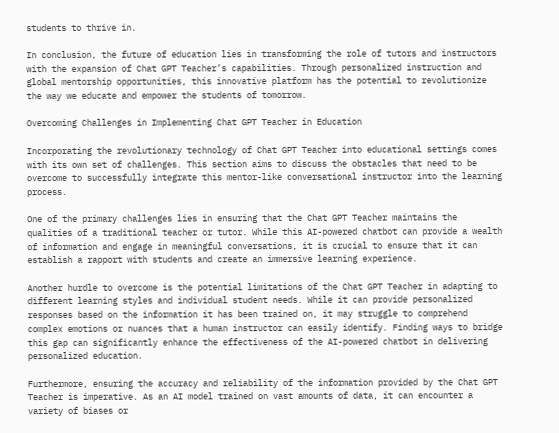students to thrive in.

In conclusion, the future of education lies in transforming the role of tutors and instructors with the expansion of Chat GPT Teacher’s capabilities. Through personalized instruction and global mentorship opportunities, this innovative platform has the potential to revolutionize the way we educate and empower the students of tomorrow.

Overcoming Challenges in Implementing Chat GPT Teacher in Education

Incorporating the revolutionary technology of Chat GPT Teacher into educational settings comes with its own set of challenges. This section aims to discuss the obstacles that need to be overcome to successfully integrate this mentor-like conversational instructor into the learning process.

One of the primary challenges lies in ensuring that the Chat GPT Teacher maintains the qualities of a traditional teacher or tutor. While this AI-powered chatbot can provide a wealth of information and engage in meaningful conversations, it is crucial to ensure that it can establish a rapport with students and create an immersive learning experience.

Another hurdle to overcome is the potential limitations of the Chat GPT Teacher in adapting to different learning styles and individual student needs. While it can provide personalized responses based on the information it has been trained on, it may struggle to comprehend complex emotions or nuances that a human instructor can easily identify. Finding ways to bridge this gap can significantly enhance the effectiveness of the AI-powered chatbot in delivering personalized education.

Furthermore, ensuring the accuracy and reliability of the information provided by the Chat GPT Teacher is imperative. As an AI model trained on vast amounts of data, it can encounter a variety of biases or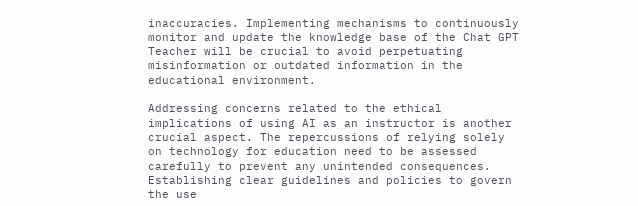inaccuracies. Implementing mechanisms to continuously monitor and update the knowledge base of the Chat GPT Teacher will be crucial to avoid perpetuating misinformation or outdated information in the educational environment.

Addressing concerns related to the ethical implications of using AI as an instructor is another crucial aspect. The repercussions of relying solely on technology for education need to be assessed carefully to prevent any unintended consequences. Establishing clear guidelines and policies to govern the use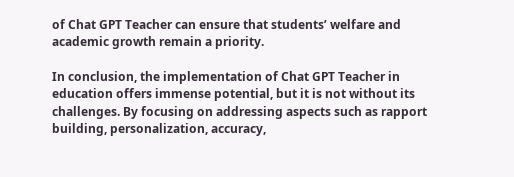of Chat GPT Teacher can ensure that students’ welfare and academic growth remain a priority.

In conclusion, the implementation of Chat GPT Teacher in education offers immense potential, but it is not without its challenges. By focusing on addressing aspects such as rapport building, personalization, accuracy,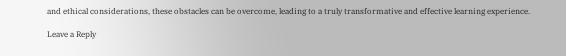and ethical considerations, these obstacles can be overcome, leading to a truly transformative and effective learning experience.

Leave a Reply